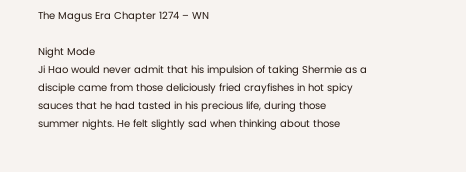The Magus Era Chapter 1274 – WN

Night Mode
Ji Hao would never admit that his impulsion of taking Shermie as a disciple came from those deliciously fried crayfishes in hot spicy sauces that he had tasted in his precious life, during those summer nights. He felt slightly sad when thinking about those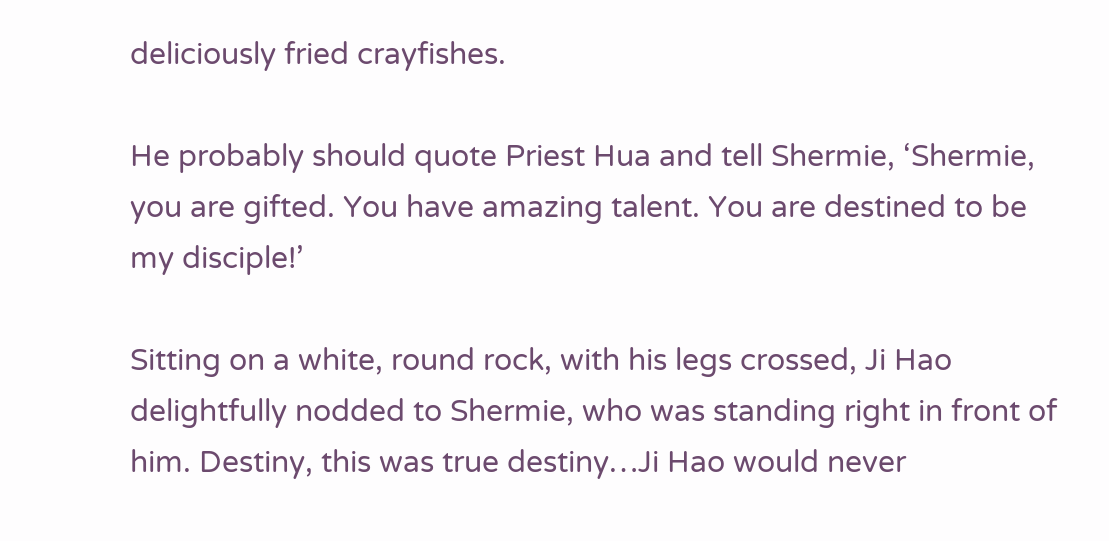deliciously fried crayfishes.

He probably should quote Priest Hua and tell Shermie, ‘Shermie, you are gifted. You have amazing talent. You are destined to be my disciple!’

Sitting on a white, round rock, with his legs crossed, Ji Hao delightfully nodded to Shermie, who was standing right in front of him. Destiny, this was true destiny…Ji Hao would never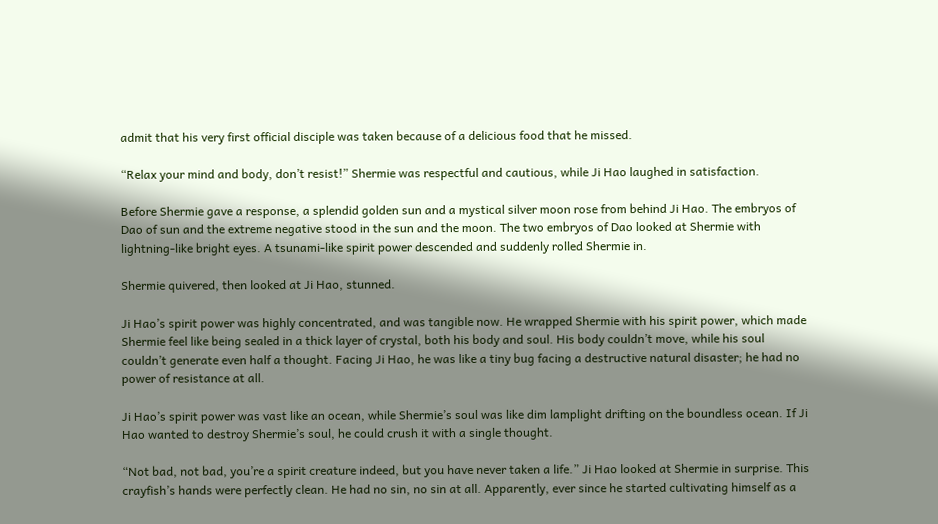admit that his very first official disciple was taken because of a delicious food that he missed.

“Relax your mind and body, don’t resist!” Shermie was respectful and cautious, while Ji Hao laughed in satisfaction.

Before Shermie gave a response, a splendid golden sun and a mystical silver moon rose from behind Ji Hao. The embryos of Dao of sun and the extreme negative stood in the sun and the moon. The two embryos of Dao looked at Shermie with lightning-like bright eyes. A tsunami-like spirit power descended and suddenly rolled Shermie in.

Shermie quivered, then looked at Ji Hao, stunned.

Ji Hao’s spirit power was highly concentrated, and was tangible now. He wrapped Shermie with his spirit power, which made Shermie feel like being sealed in a thick layer of crystal, both his body and soul. His body couldn’t move, while his soul couldn’t generate even half a thought. Facing Ji Hao, he was like a tiny bug facing a destructive natural disaster; he had no power of resistance at all.

Ji Hao’s spirit power was vast like an ocean, while Shermie’s soul was like dim lamplight drifting on the boundless ocean. If Ji Hao wanted to destroy Shermie’s soul, he could crush it with a single thought.

“Not bad, not bad, you’re a spirit creature indeed, but you have never taken a life.” Ji Hao looked at Shermie in surprise. This crayfish’s hands were perfectly clean. He had no sin, no sin at all. Apparently, ever since he started cultivating himself as a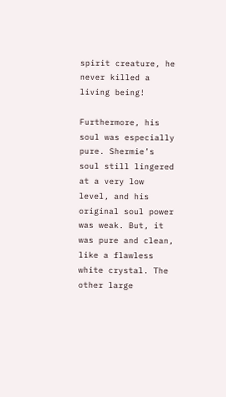spirit creature, he never killed a living being!

Furthermore, his soul was especially pure. Shermie’s soul still lingered at a very low level, and his original soul power was weak. But, it was pure and clean, like a flawless white crystal. The other large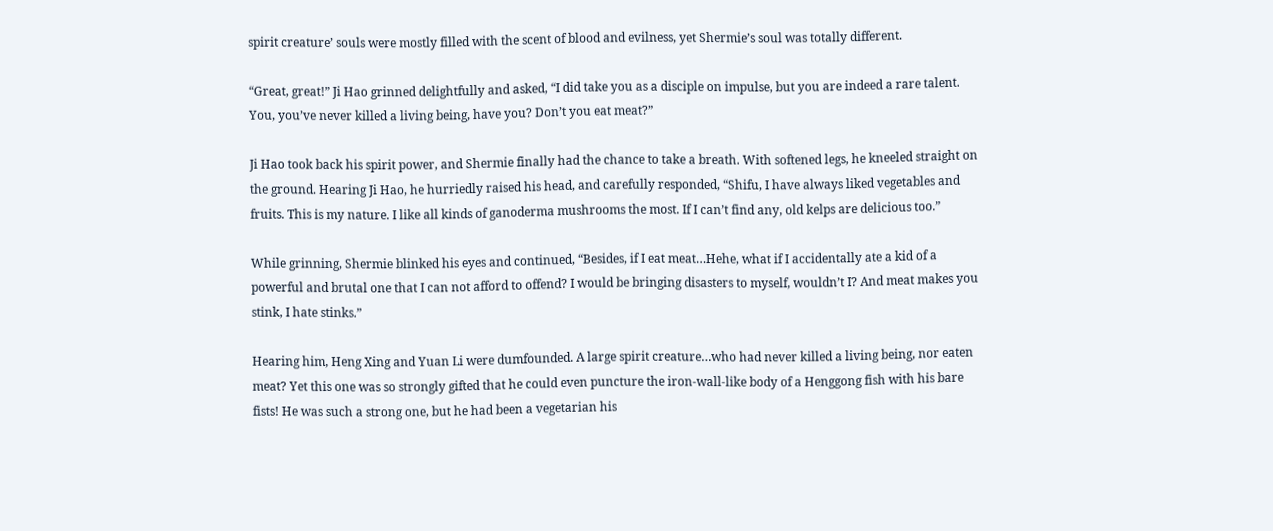spirit creature’ souls were mostly filled with the scent of blood and evilness, yet Shermie’s soul was totally different.

“Great, great!” Ji Hao grinned delightfully and asked, “I did take you as a disciple on impulse, but you are indeed a rare talent. You, you’ve never killed a living being, have you? Don’t you eat meat?”

Ji Hao took back his spirit power, and Shermie finally had the chance to take a breath. With softened legs, he kneeled straight on the ground. Hearing Ji Hao, he hurriedly raised his head, and carefully responded, “Shifu, I have always liked vegetables and fruits. This is my nature. I like all kinds of ganoderma mushrooms the most. If I can’t find any, old kelps are delicious too.”

While grinning, Shermie blinked his eyes and continued, “Besides, if I eat meat…Hehe, what if I accidentally ate a kid of a powerful and brutal one that I can not afford to offend? I would be bringing disasters to myself, wouldn’t I? And meat makes you stink, I hate stinks.”

Hearing him, Heng Xing and Yuan Li were dumfounded. A large spirit creature…who had never killed a living being, nor eaten meat? Yet this one was so strongly gifted that he could even puncture the iron-wall-like body of a Henggong fish with his bare fists! He was such a strong one, but he had been a vegetarian his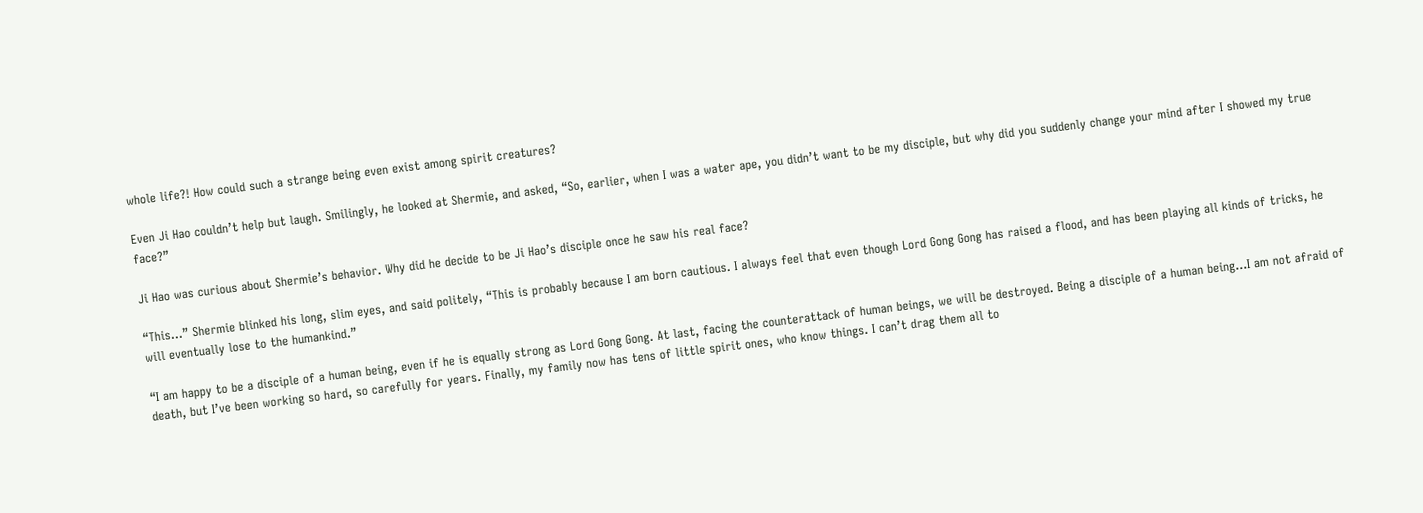whole life?! How could such a strange being even exist among spirit creatures?

Even Ji Hao couldn’t help but laugh. Smilingly, he looked at Shermie, and asked, “So, earlier, when I was a water ape, you didn’t want to be my disciple, but why did you suddenly change your mind after I showed my true face?”

Ji Hao was curious about Shermie’s behavior. Why did he decide to be Ji Hao’s disciple once he saw his real face?

“This…” Shermie blinked his long, slim eyes, and said politely, “This is probably because I am born cautious. I always feel that even though Lord Gong Gong has raised a flood, and has been playing all kinds of tricks, he will eventually lose to the humankind.”

“I am happy to be a disciple of a human being, even if he is equally strong as Lord Gong Gong. At last, facing the counterattack of human beings, we will be destroyed. Being a disciple of a human being…I am not afraid of death, but I’ve been working so hard, so carefully for years. Finally, my family now has tens of little spirit ones, who know things. I can’t drag them all to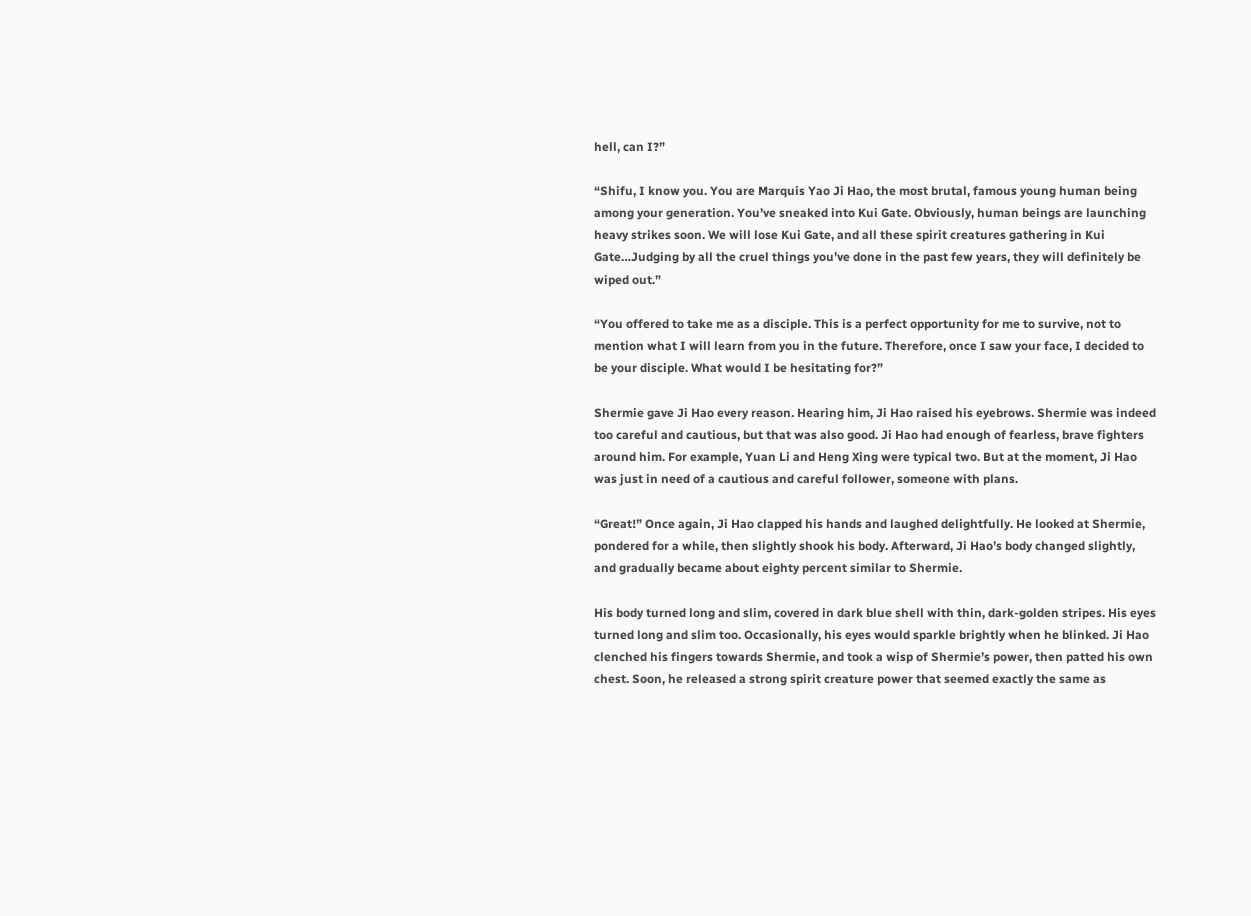hell, can I?”

“Shifu, I know you. You are Marquis Yao Ji Hao, the most brutal, famous young human being among your generation. You’ve sneaked into Kui Gate. Obviously, human beings are launching heavy strikes soon. We will lose Kui Gate, and all these spirit creatures gathering in Kui Gate…Judging by all the cruel things you’ve done in the past few years, they will definitely be wiped out.”

“You offered to take me as a disciple. This is a perfect opportunity for me to survive, not to mention what I will learn from you in the future. Therefore, once I saw your face, I decided to be your disciple. What would I be hesitating for?”

Shermie gave Ji Hao every reason. Hearing him, Ji Hao raised his eyebrows. Shermie was indeed too careful and cautious, but that was also good. Ji Hao had enough of fearless, brave fighters around him. For example, Yuan Li and Heng Xing were typical two. But at the moment, Ji Hao was just in need of a cautious and careful follower, someone with plans.

“Great!” Once again, Ji Hao clapped his hands and laughed delightfully. He looked at Shermie, pondered for a while, then slightly shook his body. Afterward, Ji Hao’s body changed slightly, and gradually became about eighty percent similar to Shermie.

His body turned long and slim, covered in dark blue shell with thin, dark-golden stripes. His eyes turned long and slim too. Occasionally, his eyes would sparkle brightly when he blinked. Ji Hao clenched his fingers towards Shermie, and took a wisp of Shermie’s power, then patted his own chest. Soon, he released a strong spirit creature power that seemed exactly the same as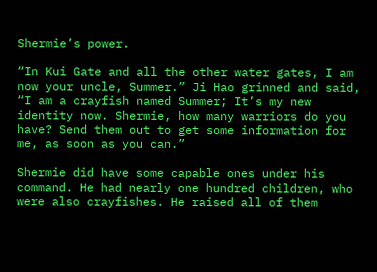Shermie’s power.

“In Kui Gate and all the other water gates, I am now your uncle, Summer.” Ji Hao grinned and said, “I am a crayfish named Summer; It’s my new identity now. Shermie, how many warriors do you have? Send them out to get some information for me, as soon as you can.”

Shermie did have some capable ones under his command. He had nearly one hundred children, who were also crayfishes. He raised all of them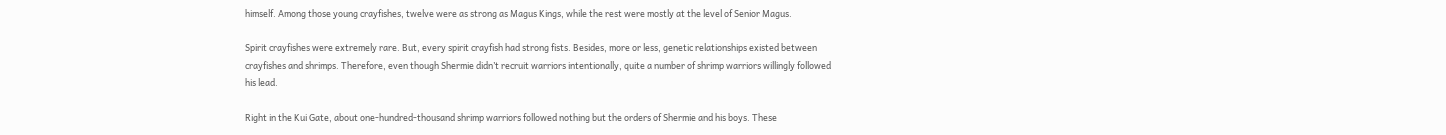himself. Among those young crayfishes, twelve were as strong as Magus Kings, while the rest were mostly at the level of Senior Magus.

Spirit crayfishes were extremely rare. But, every spirit crayfish had strong fists. Besides, more or less, genetic relationships existed between crayfishes and shrimps. Therefore, even though Shermie didn’t recruit warriors intentionally, quite a number of shrimp warriors willingly followed his lead.

Right in the Kui Gate, about one-hundred-thousand shrimp warriors followed nothing but the orders of Shermie and his boys. These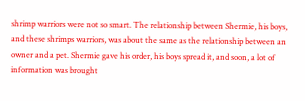shrimp warriors were not so smart. The relationship between Shermie, his boys, and these shrimps warriors, was about the same as the relationship between an owner and a pet. Shermie gave his order, his boys spread it, and soon, a lot of information was brought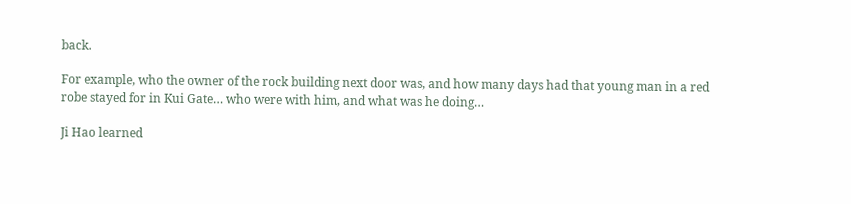back.

For example, who the owner of the rock building next door was, and how many days had that young man in a red robe stayed for in Kui Gate… who were with him, and what was he doing…

Ji Hao learned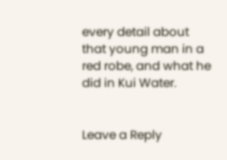every detail about that young man in a red robe, and what he did in Kui Water.


Leave a Reply